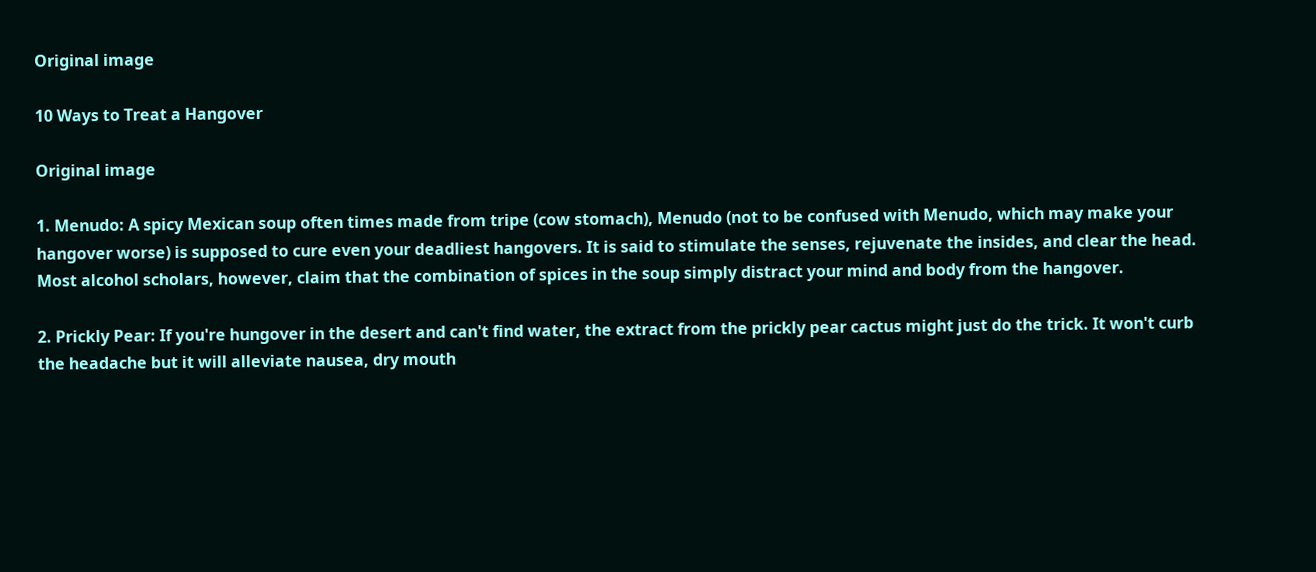Original image

10 Ways to Treat a Hangover

Original image

1. Menudo: A spicy Mexican soup often times made from tripe (cow stomach), Menudo (not to be confused with Menudo, which may make your hangover worse) is supposed to cure even your deadliest hangovers. It is said to stimulate the senses, rejuvenate the insides, and clear the head. Most alcohol scholars, however, claim that the combination of spices in the soup simply distract your mind and body from the hangover.

2. Prickly Pear: If you're hungover in the desert and can't find water, the extract from the prickly pear cactus might just do the trick. It won't curb the headache but it will alleviate nausea, dry mouth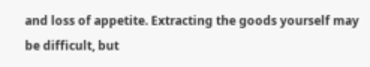and loss of appetite. Extracting the goods yourself may be difficult, but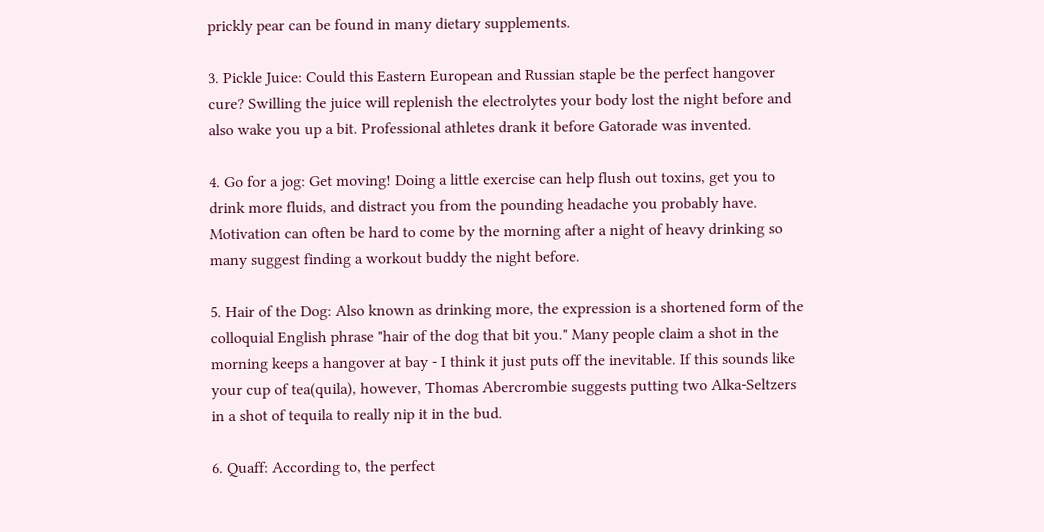prickly pear can be found in many dietary supplements.

3. Pickle Juice: Could this Eastern European and Russian staple be the perfect hangover cure? Swilling the juice will replenish the electrolytes your body lost the night before and also wake you up a bit. Professional athletes drank it before Gatorade was invented.

4. Go for a jog: Get moving! Doing a little exercise can help flush out toxins, get you to drink more fluids, and distract you from the pounding headache you probably have. Motivation can often be hard to come by the morning after a night of heavy drinking so many suggest finding a workout buddy the night before.

5. Hair of the Dog: Also known as drinking more, the expression is a shortened form of the colloquial English phrase "hair of the dog that bit you." Many people claim a shot in the morning keeps a hangover at bay - I think it just puts off the inevitable. If this sounds like your cup of tea(quila), however, Thomas Abercrombie suggests putting two Alka-Seltzers in a shot of tequila to really nip it in the bud.

6. Quaff: According to, the perfect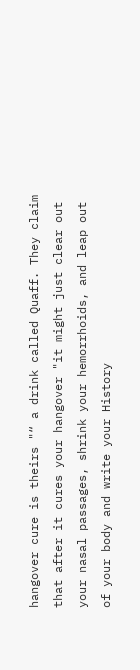hangover cure is theirs "“ a drink called Quaff. They claim that after it cures your hangover "it might just clear out your nasal passages, shrink your hemorrhoids, and leap out of your body and write your History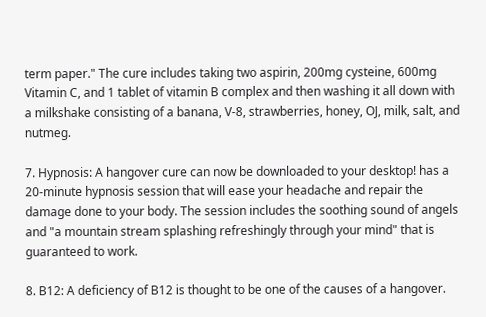term paper." The cure includes taking two aspirin, 200mg cysteine, 600mg Vitamin C, and 1 tablet of vitamin B complex and then washing it all down with a milkshake consisting of a banana, V-8, strawberries, honey, OJ, milk, salt, and nutmeg.

7. Hypnosis: A hangover cure can now be downloaded to your desktop! has a 20-minute hypnosis session that will ease your headache and repair the damage done to your body. The session includes the soothing sound of angels and "a mountain stream splashing refreshingly through your mind" that is guaranteed to work.

8. B12: A deficiency of B12 is thought to be one of the causes of a hangover.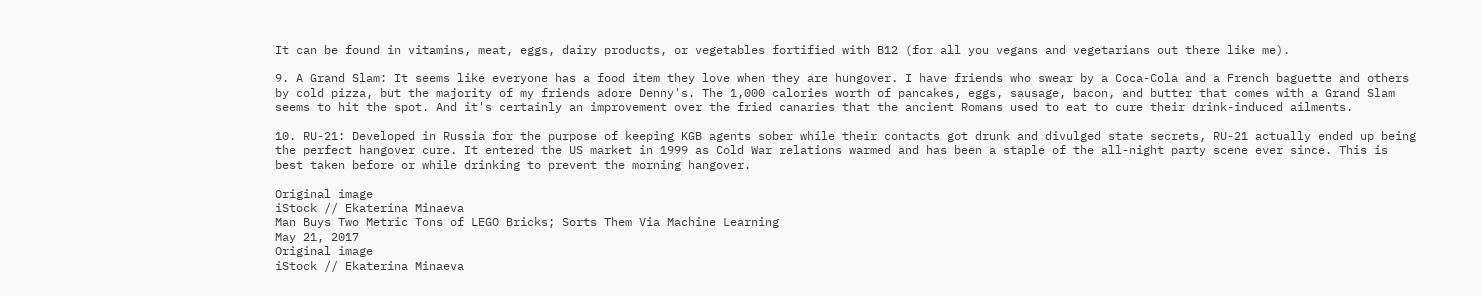It can be found in vitamins, meat, eggs, dairy products, or vegetables fortified with B12 (for all you vegans and vegetarians out there like me).

9. A Grand Slam: It seems like everyone has a food item they love when they are hungover. I have friends who swear by a Coca-Cola and a French baguette and others by cold pizza, but the majority of my friends adore Denny's. The 1,000 calories worth of pancakes, eggs, sausage, bacon, and butter that comes with a Grand Slam seems to hit the spot. And it's certainly an improvement over the fried canaries that the ancient Romans used to eat to cure their drink-induced ailments.

10. RU-21: Developed in Russia for the purpose of keeping KGB agents sober while their contacts got drunk and divulged state secrets, RU-21 actually ended up being the perfect hangover cure. It entered the US market in 1999 as Cold War relations warmed and has been a staple of the all-night party scene ever since. This is best taken before or while drinking to prevent the morning hangover.

Original image
iStock // Ekaterina Minaeva
Man Buys Two Metric Tons of LEGO Bricks; Sorts Them Via Machine Learning
May 21, 2017
Original image
iStock // Ekaterina Minaeva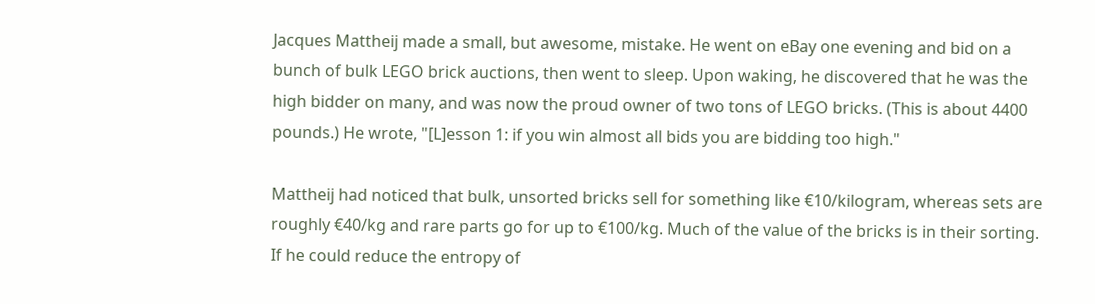Jacques Mattheij made a small, but awesome, mistake. He went on eBay one evening and bid on a bunch of bulk LEGO brick auctions, then went to sleep. Upon waking, he discovered that he was the high bidder on many, and was now the proud owner of two tons of LEGO bricks. (This is about 4400 pounds.) He wrote, "[L]esson 1: if you win almost all bids you are bidding too high."

Mattheij had noticed that bulk, unsorted bricks sell for something like €10/kilogram, whereas sets are roughly €40/kg and rare parts go for up to €100/kg. Much of the value of the bricks is in their sorting. If he could reduce the entropy of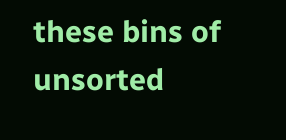these bins of unsorted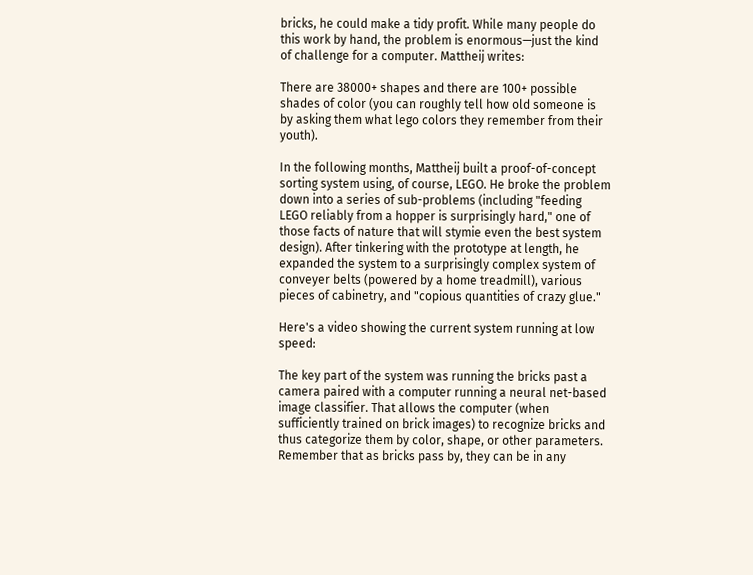bricks, he could make a tidy profit. While many people do this work by hand, the problem is enormous—just the kind of challenge for a computer. Mattheij writes:

There are 38000+ shapes and there are 100+ possible shades of color (you can roughly tell how old someone is by asking them what lego colors they remember from their youth).

In the following months, Mattheij built a proof-of-concept sorting system using, of course, LEGO. He broke the problem down into a series of sub-problems (including "feeding LEGO reliably from a hopper is surprisingly hard," one of those facts of nature that will stymie even the best system design). After tinkering with the prototype at length, he expanded the system to a surprisingly complex system of conveyer belts (powered by a home treadmill), various pieces of cabinetry, and "copious quantities of crazy glue."

Here's a video showing the current system running at low speed:

The key part of the system was running the bricks past a camera paired with a computer running a neural net-based image classifier. That allows the computer (when sufficiently trained on brick images) to recognize bricks and thus categorize them by color, shape, or other parameters. Remember that as bricks pass by, they can be in any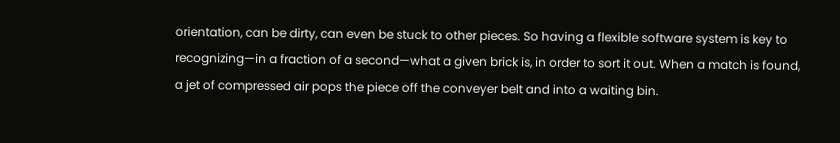orientation, can be dirty, can even be stuck to other pieces. So having a flexible software system is key to recognizing—in a fraction of a second—what a given brick is, in order to sort it out. When a match is found, a jet of compressed air pops the piece off the conveyer belt and into a waiting bin.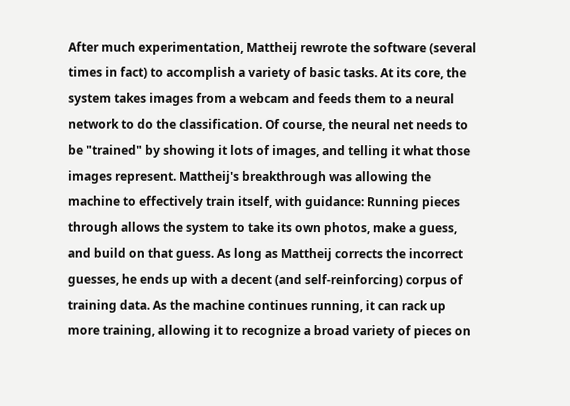After much experimentation, Mattheij rewrote the software (several times in fact) to accomplish a variety of basic tasks. At its core, the system takes images from a webcam and feeds them to a neural network to do the classification. Of course, the neural net needs to be "trained" by showing it lots of images, and telling it what those images represent. Mattheij's breakthrough was allowing the machine to effectively train itself, with guidance: Running pieces through allows the system to take its own photos, make a guess, and build on that guess. As long as Mattheij corrects the incorrect guesses, he ends up with a decent (and self-reinforcing) corpus of training data. As the machine continues running, it can rack up more training, allowing it to recognize a broad variety of pieces on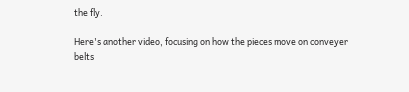the fly.

Here's another video, focusing on how the pieces move on conveyer belts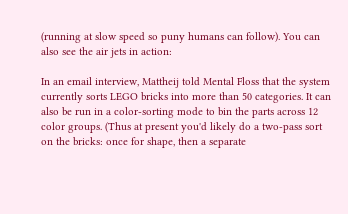(running at slow speed so puny humans can follow). You can also see the air jets in action:

In an email interview, Mattheij told Mental Floss that the system currently sorts LEGO bricks into more than 50 categories. It can also be run in a color-sorting mode to bin the parts across 12 color groups. (Thus at present you'd likely do a two-pass sort on the bricks: once for shape, then a separate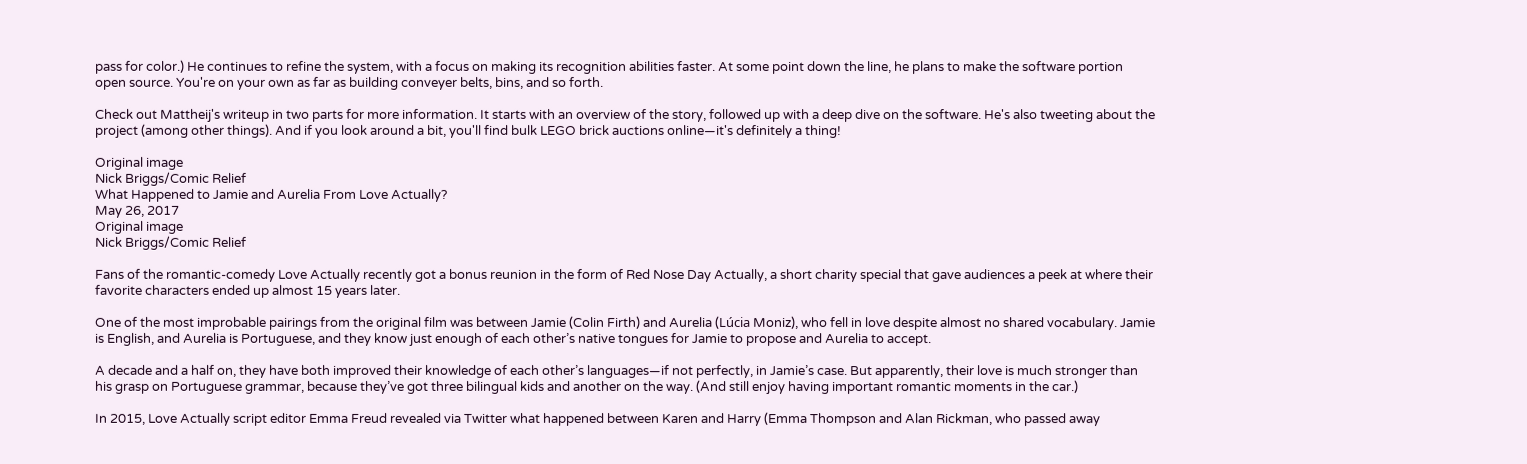pass for color.) He continues to refine the system, with a focus on making its recognition abilities faster. At some point down the line, he plans to make the software portion open source. You're on your own as far as building conveyer belts, bins, and so forth.

Check out Mattheij's writeup in two parts for more information. It starts with an overview of the story, followed up with a deep dive on the software. He's also tweeting about the project (among other things). And if you look around a bit, you'll find bulk LEGO brick auctions online—it's definitely a thing!

Original image
Nick Briggs/Comic Relief
What Happened to Jamie and Aurelia From Love Actually?
May 26, 2017
Original image
Nick Briggs/Comic Relief

Fans of the romantic-comedy Love Actually recently got a bonus reunion in the form of Red Nose Day Actually, a short charity special that gave audiences a peek at where their favorite characters ended up almost 15 years later.

One of the most improbable pairings from the original film was between Jamie (Colin Firth) and Aurelia (Lúcia Moniz), who fell in love despite almost no shared vocabulary. Jamie is English, and Aurelia is Portuguese, and they know just enough of each other’s native tongues for Jamie to propose and Aurelia to accept.

A decade and a half on, they have both improved their knowledge of each other’s languages—if not perfectly, in Jamie’s case. But apparently, their love is much stronger than his grasp on Portuguese grammar, because they’ve got three bilingual kids and another on the way. (And still enjoy having important romantic moments in the car.)

In 2015, Love Actually script editor Emma Freud revealed via Twitter what happened between Karen and Harry (Emma Thompson and Alan Rickman, who passed away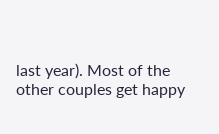last year). Most of the other couples get happy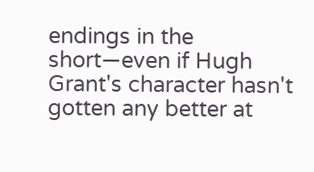endings in the short—even if Hugh Grant's character hasn't gotten any better at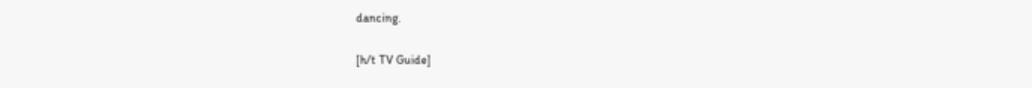dancing.

[h/t TV Guide]